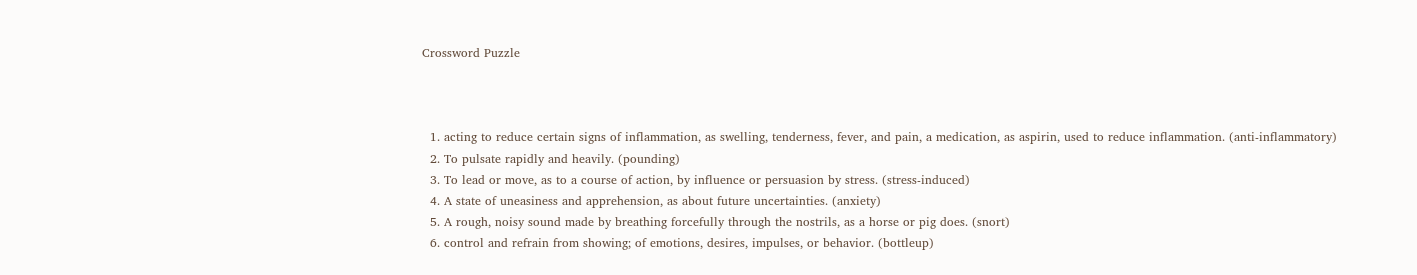Crossword Puzzle



  1. acting to reduce certain signs of inflammation, as swelling, tenderness, fever, and pain, a medication, as aspirin, used to reduce inflammation. (anti-inflammatory)
  2. To pulsate rapidly and heavily. (pounding)
  3. To lead or move, as to a course of action, by influence or persuasion by stress. (stress-induced)
  4. A state of uneasiness and apprehension, as about future uncertainties. (anxiety)
  5. A rough, noisy sound made by breathing forcefully through the nostrils, as a horse or pig does. (snort)
  6. control and refrain from showing; of emotions, desires, impulses, or behavior. (bottleup)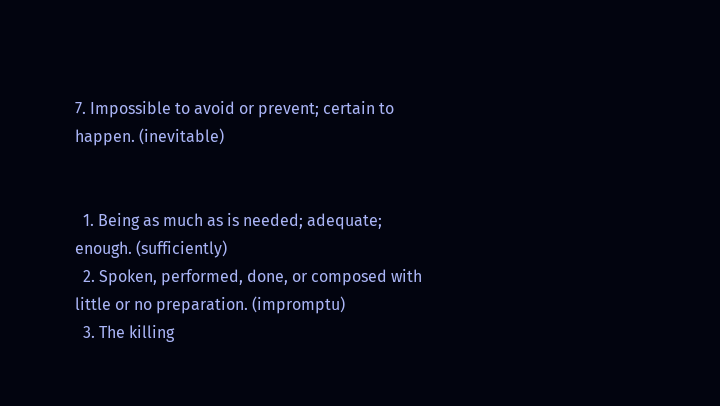7. Impossible to avoid or prevent; certain to happen. (inevitable)


  1. Being as much as is needed; adequate; enough. (sufficiently)
  2. Spoken, performed, done, or composed with little or no preparation. (impromptu)
  3. The killing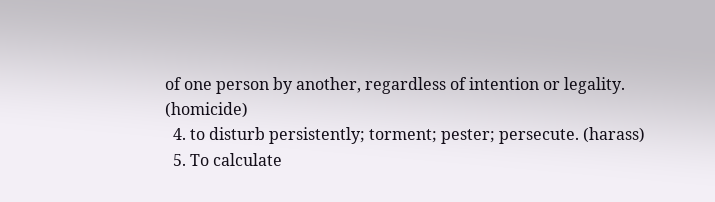of one person by another, regardless of intention or legality. (homicide)
  4. to disturb persistently; torment; pester; persecute. (harass)
  5. To calculate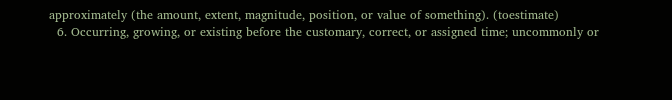approximately (the amount, extent, magnitude, position, or value of something). (toestimate)
  6. Occurring, growing, or existing before the customary, correct, or assigned time; uncommonly or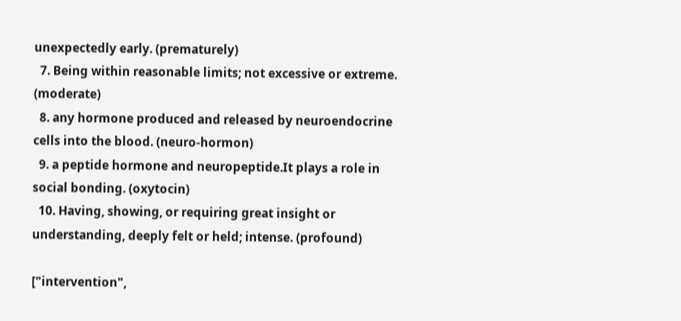unexpectedly early. (prematurely)
  7. Being within reasonable limits; not excessive or extreme. (moderate)
  8. any hormone produced and released by neuroendocrine cells into the blood. (neuro-hormon)
  9. a peptide hormone and neuropeptide.It plays a role in social bonding. (oxytocin)
  10. Having, showing, or requiring great insight or understanding, deeply felt or held; intense. (profound)

["intervention",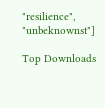"resilience", "unbeknownst"]

Top Downloads